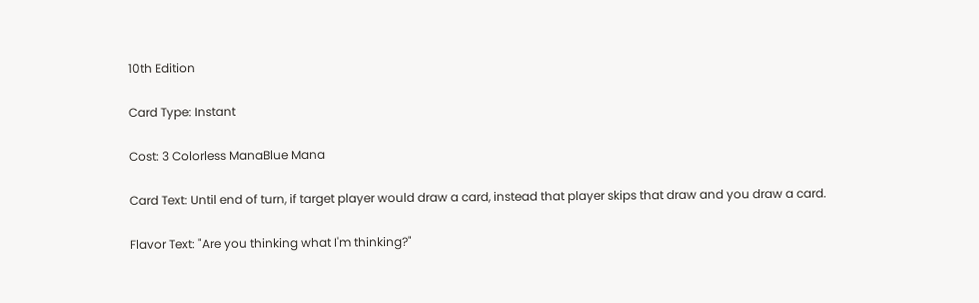10th Edition

Card Type: Instant

Cost: 3 Colorless ManaBlue Mana

Card Text: Until end of turn, if target player would draw a card, instead that player skips that draw and you draw a card.

Flavor Text: "Are you thinking what I'm thinking?"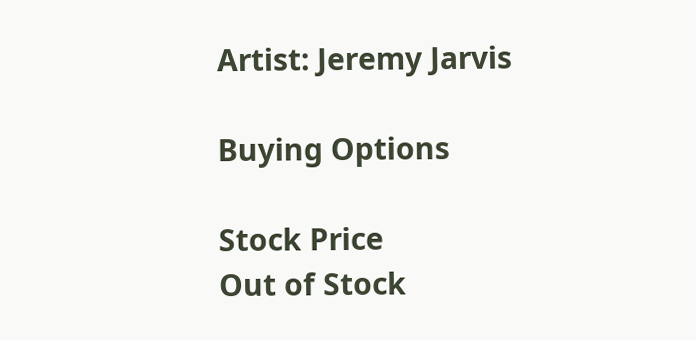Artist: Jeremy Jarvis

Buying Options

Stock Price
Out of Stock